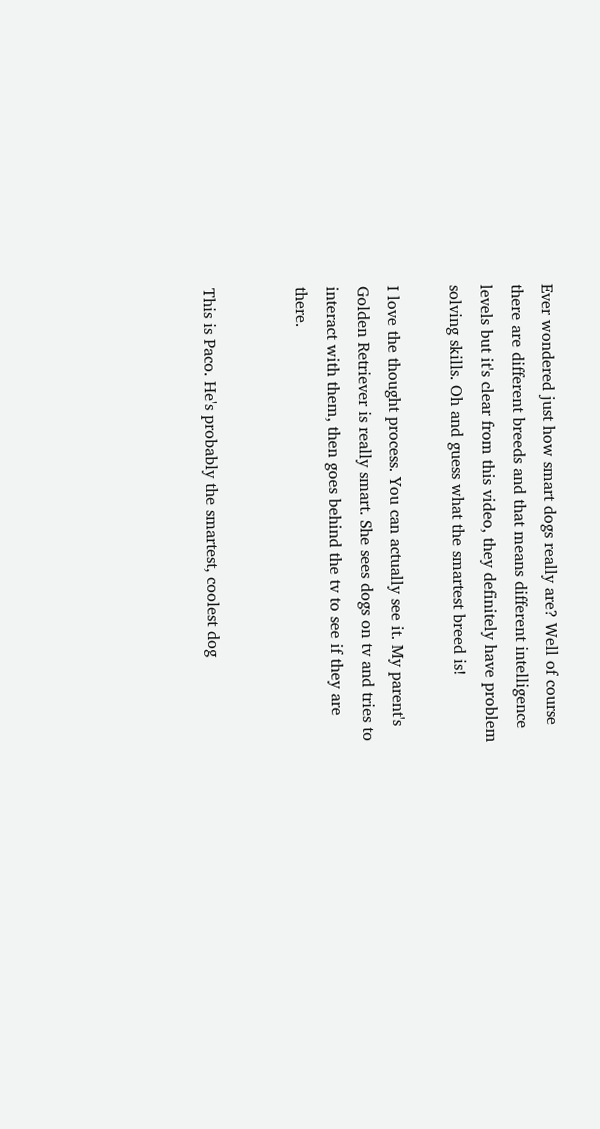Ever wondered just how smart dogs really are? Well of course there are different breeds and that means different intelligence levels but it's clear from this video, they definitely have problem solving skills. Oh and guess what the smartest breed is!

I love the thought process. You can actually see it. My parent's Golden Retriever is really smart. She sees dogs on tv and tries to interact with them, then goes behind the tv to see if they are there.


This is Paco. He's probably the smartest, coolest dog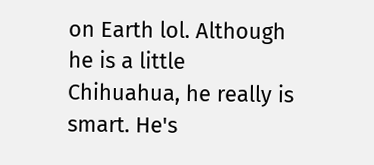on Earth lol. Although he is a little Chihuahua, he really is smart. He's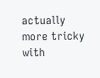actually more tricky with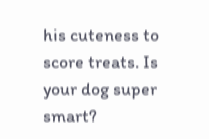his cuteness to score treats. Is your dog super smart?